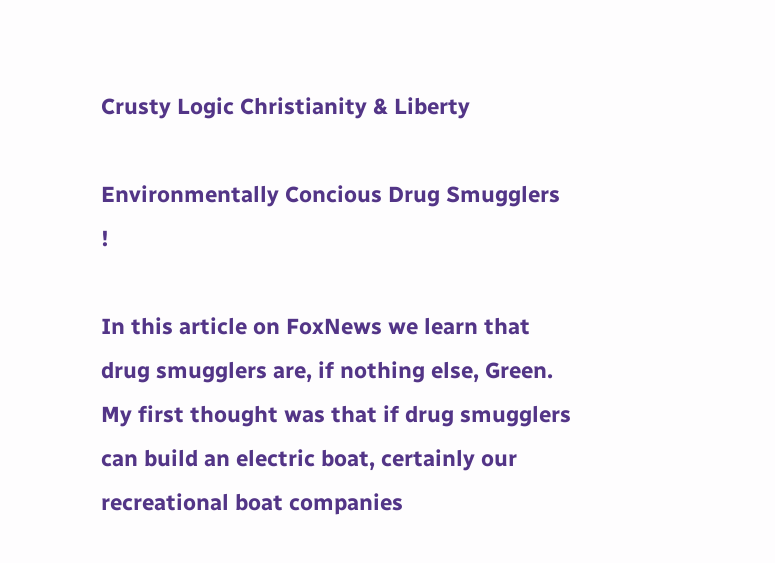Crusty Logic Christianity & Liberty

Environmentally Concious Drug Smugglers !

In this article on FoxNews we learn that drug smugglers are, if nothing else, Green. My first thought was that if drug smugglers can build an electric boat, certainly our recreational boat companies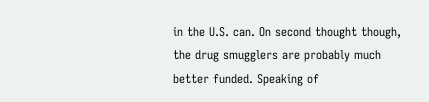in the U.S. can. On second thought though, the drug smugglers are probably much better funded. Speaking of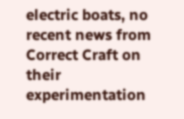electric boats, no recent news from Correct Craft on their experimentation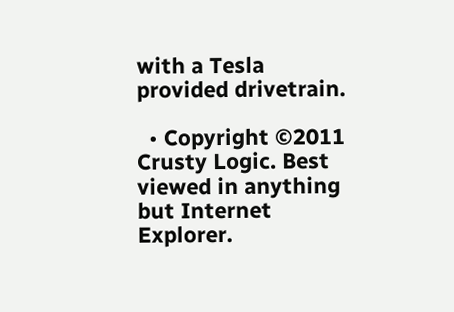with a Tesla provided drivetrain.

  • Copyright ©2011 Crusty Logic. Best viewed in anything but Internet Explorer.